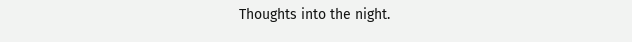Thoughts into the night.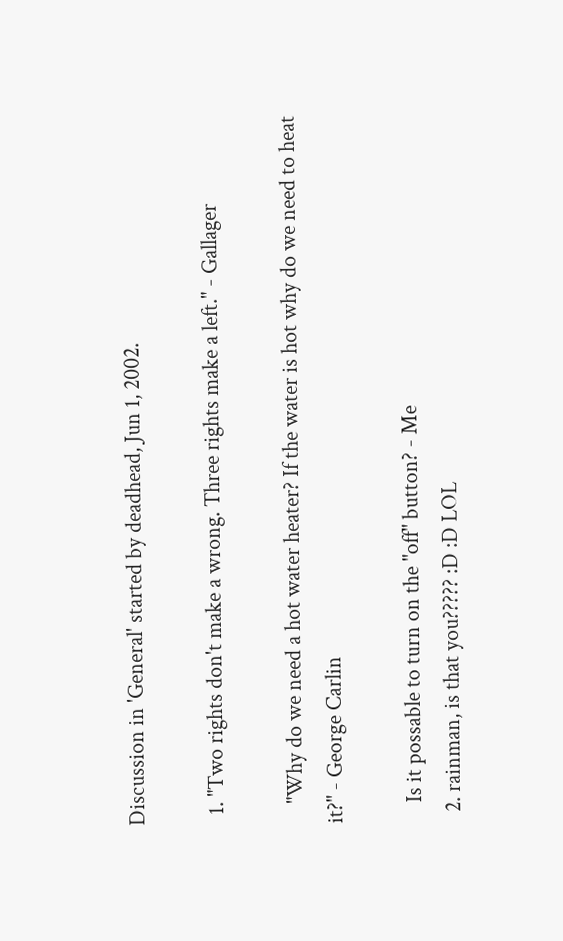Discussion in 'General' started by deadhead, Jun 1, 2002.

  1. "Two rights don't make a wrong. Three rights make a left." - Gallager

    "Why do we need a hot water heater? If the water is hot why do we need to heat it?" - George Carlin

    Is it possable to turn on the "off" button? - Me
  2. rainman, is that you????? :D :D LOL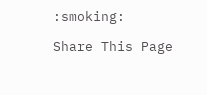:smoking:

Share This Page